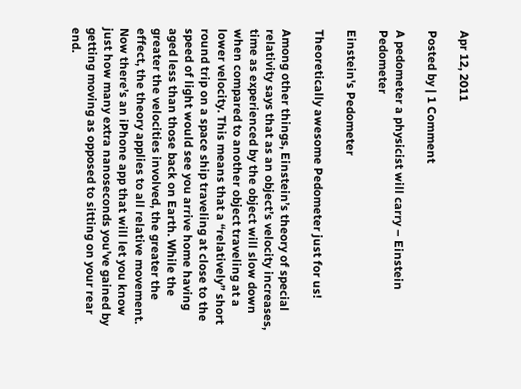Apr 12, 2011

Posted by | 1 Comment

A pedometer a physicist will carry – Einstein Pedometer

Einstein's Pedometer

Theoretically awesome Pedometer just for us!

Among other things, Einstein’s theory of special relativity says that as an object’s velocity increases, time as experienced by the object will slow down when compared to another object traveling at a lower velocity. This means that a “relatively” short round trip on a space ship traveling at close to the speed of light would see you arrive home having aged less than those back on Earth. While the greater the velocities involved, the greater the effect, the theory applies to all relative movement. Now there’s an iPhone app that will let you know just how many extra nanoseconds you’ve gained by getting moving as opposed to sitting on your rear end.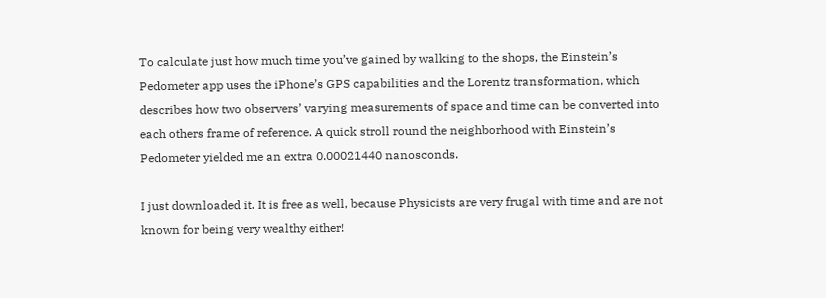To calculate just how much time you’ve gained by walking to the shops, the Einstein’s Pedometer app uses the iPhone’s GPS capabilities and the Lorentz transformation, which describes how two observers’ varying measurements of space and time can be converted into each others frame of reference. A quick stroll round the neighborhood with Einstein’s Pedometer yielded me an extra 0.00021440 nanosconds.

I just downloaded it. It is free as well, because Physicists are very frugal with time and are not known for being very wealthy either!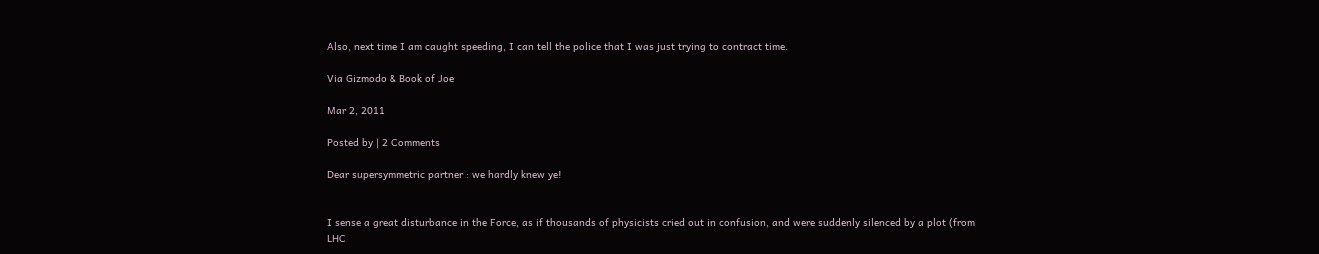Also, next time I am caught speeding, I can tell the police that I was just trying to contract time.

Via Gizmodo & Book of Joe

Mar 2, 2011

Posted by | 2 Comments

Dear supersymmetric partner : we hardly knew ye!


I sense a great disturbance in the Force, as if thousands of physicists cried out in confusion, and were suddenly silenced by a plot (from LHC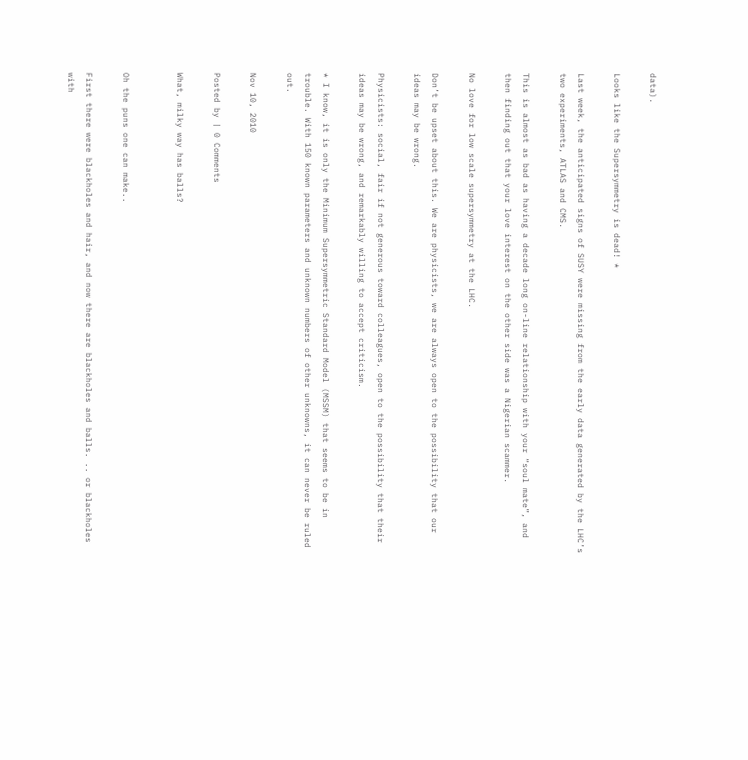data).

Looks like the Supersymmetry is dead! *

Last week, the anticipated signs of SUSY were missing from the early data generated by the LHC’s two experiments, ATLAS and CMS.

This is almost as bad as having a decade long on-line relationship with your “soul mate”, and then finding out that your love interest on the other side was a Nigerian scammer.

No love for low scale supersymmetry at the LHC.

Don’t be upset about this. We are physicists, we are always open to the possibility that our ideas may be wrong.

Physicists: social, fair if not generous toward colleagues, open to the possibility that their ideas may be wrong, and remarkably willing to accept criticism.

* I know, it is only the Minimum Supersymmetric Standard Model (MSSM) that seems to be in trouble. With 150 known parameters and unknown numbers of other unknowns, it can never be ruled out.

Nov 10, 2010

Posted by | 0 Comments

What, milky way has balls?


Oh the puns one can make..

First there were blackholes and hair, and now there are blackholes and balls. .. or blackholes with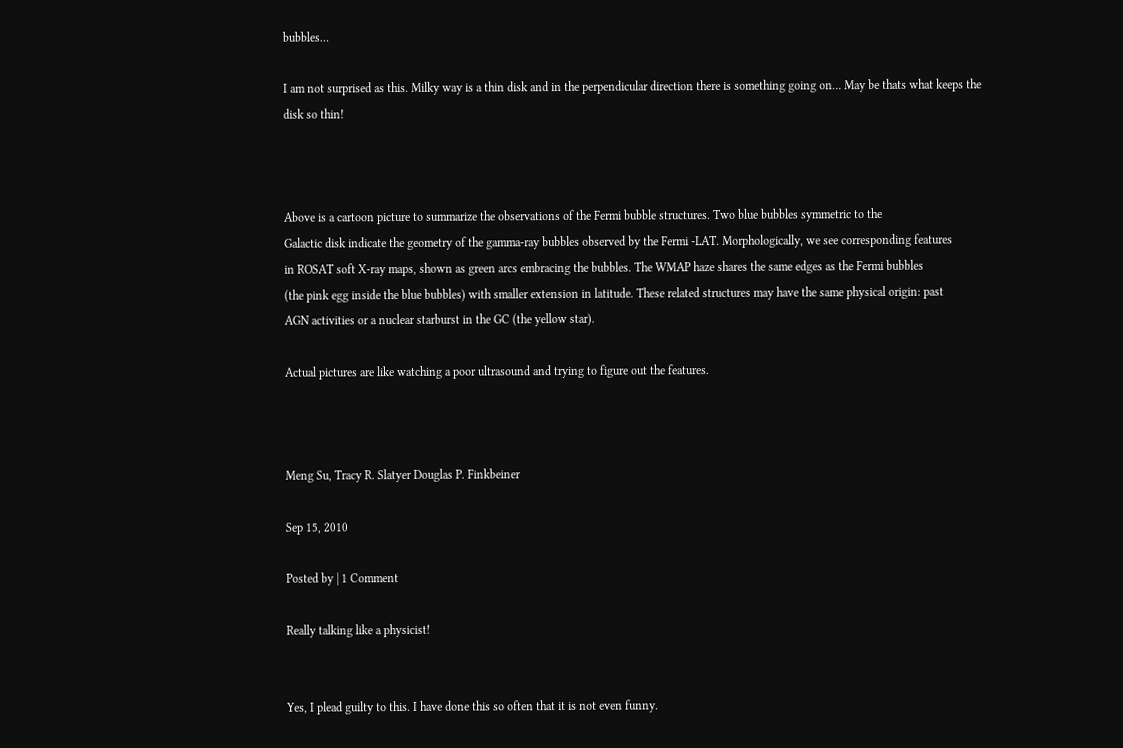bubbles…

I am not surprised as this. Milky way is a thin disk and in the perpendicular direction there is something going on… May be thats what keeps the disk so thin!



Above is a cartoon picture to summarize the observations of the Fermi bubble structures. Two blue bubbles symmetric to the
Galactic disk indicate the geometry of the gamma-ray bubbles observed by the Fermi -LAT. Morphologically, we see corresponding features
in ROSAT soft X-ray maps, shown as green arcs embracing the bubbles. The WMAP haze shares the same edges as the Fermi bubbles
(the pink egg inside the blue bubbles) with smaller extension in latitude. These related structures may have the same physical origin: past
AGN activities or a nuclear starburst in the GC (the yellow star).

Actual pictures are like watching a poor ultrasound and trying to figure out the features.



Meng Su, Tracy R. Slatyer Douglas P. Finkbeiner

Sep 15, 2010

Posted by | 1 Comment

Really talking like a physicist!


Yes, I plead guilty to this. I have done this so often that it is not even funny.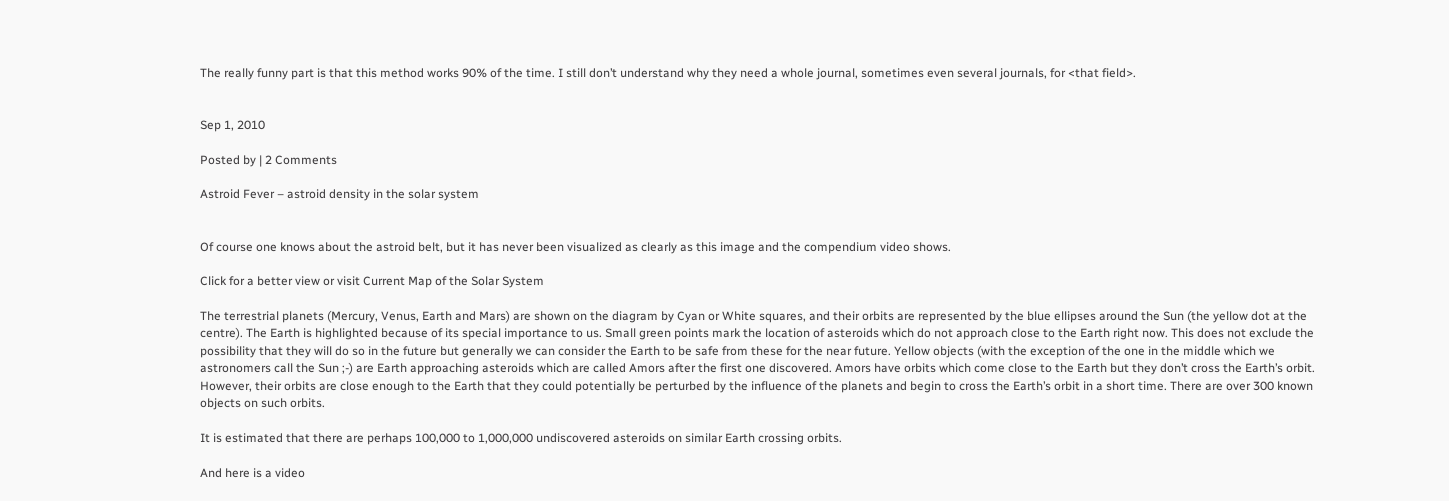The really funny part is that this method works 90% of the time. I still don’t understand why they need a whole journal, sometimes even several journals, for <that field>.


Sep 1, 2010

Posted by | 2 Comments

Astroid Fever – astroid density in the solar system


Of course one knows about the astroid belt, but it has never been visualized as clearly as this image and the compendium video shows.

Click for a better view or visit Current Map of the Solar System

The terrestrial planets (Mercury, Venus, Earth and Mars) are shown on the diagram by Cyan or White squares, and their orbits are represented by the blue ellipses around the Sun (the yellow dot at the centre). The Earth is highlighted because of its special importance to us. Small green points mark the location of asteroids which do not approach close to the Earth right now. This does not exclude the possibility that they will do so in the future but generally we can consider the Earth to be safe from these for the near future. Yellow objects (with the exception of the one in the middle which we astronomers call the Sun ;-) are Earth approaching asteroids which are called Amors after the first one discovered. Amors have orbits which come close to the Earth but they don’t cross the Earth’s orbit. However, their orbits are close enough to the Earth that they could potentially be perturbed by the influence of the planets and begin to cross the Earth’s orbit in a short time. There are over 300 known objects on such orbits.

It is estimated that there are perhaps 100,000 to 1,000,000 undiscovered asteroids on similar Earth crossing orbits.

And here is a video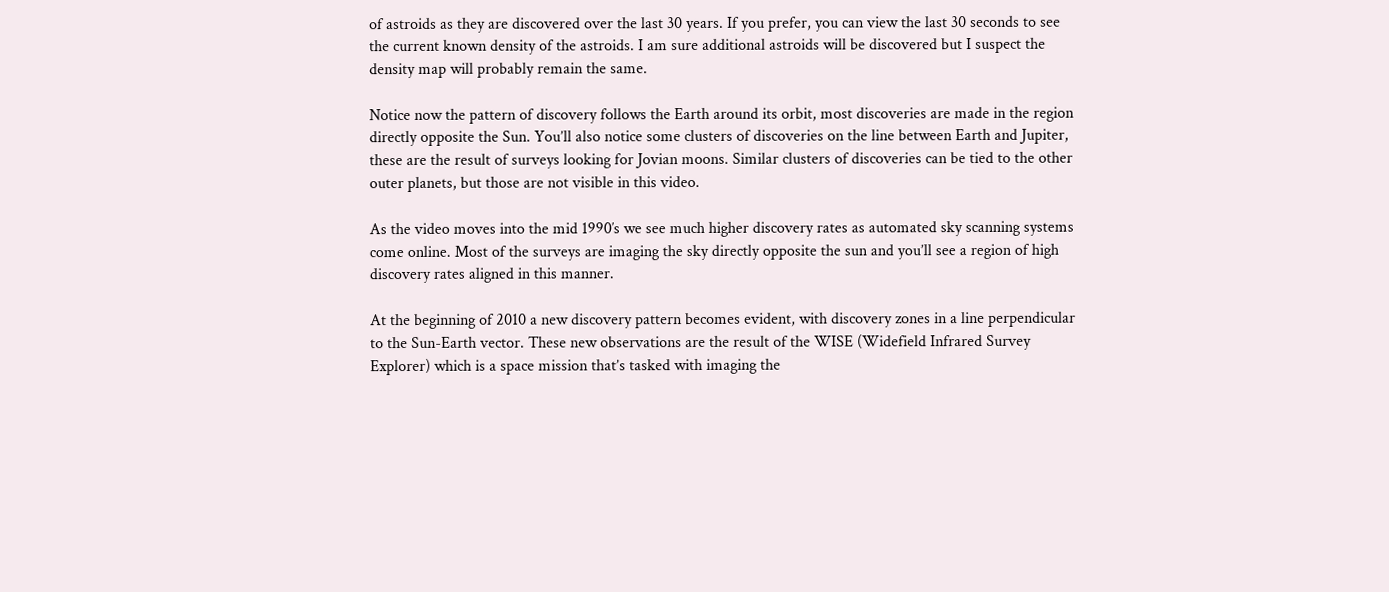of astroids as they are discovered over the last 30 years. If you prefer, you can view the last 30 seconds to see the current known density of the astroids. I am sure additional astroids will be discovered but I suspect the density map will probably remain the same.

Notice now the pattern of discovery follows the Earth around its orbit, most discoveries are made in the region directly opposite the Sun. You’ll also notice some clusters of discoveries on the line between Earth and Jupiter, these are the result of surveys looking for Jovian moons. Similar clusters of discoveries can be tied to the other outer planets, but those are not visible in this video.

As the video moves into the mid 1990′s we see much higher discovery rates as automated sky scanning systems come online. Most of the surveys are imaging the sky directly opposite the sun and you’ll see a region of high discovery rates aligned in this manner.

At the beginning of 2010 a new discovery pattern becomes evident, with discovery zones in a line perpendicular to the Sun-Earth vector. These new observations are the result of the WISE (Widefield Infrared Survey Explorer) which is a space mission that’s tasked with imaging the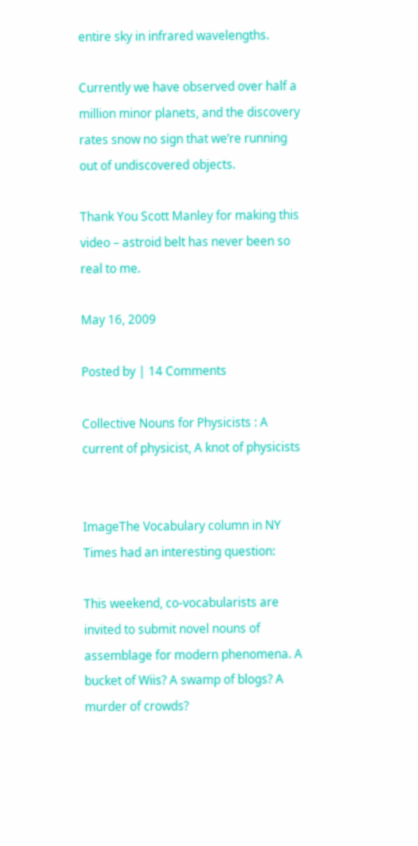entire sky in infrared wavelengths.

Currently we have observed over half a million minor planets, and the discovery rates snow no sign that we’re running out of undiscovered objects.

Thank You Scott Manley for making this video – astroid belt has never been so real to me.

May 16, 2009

Posted by | 14 Comments

Collective Nouns for Physicists : A current of physicist, A knot of physicists


ImageThe Vocabulary column in NY Times had an interesting question:

This weekend, co-vocabularists are invited to submit novel nouns of assemblage for modern phenomena. A bucket of Wiis? A swamp of blogs? A murder of crowds?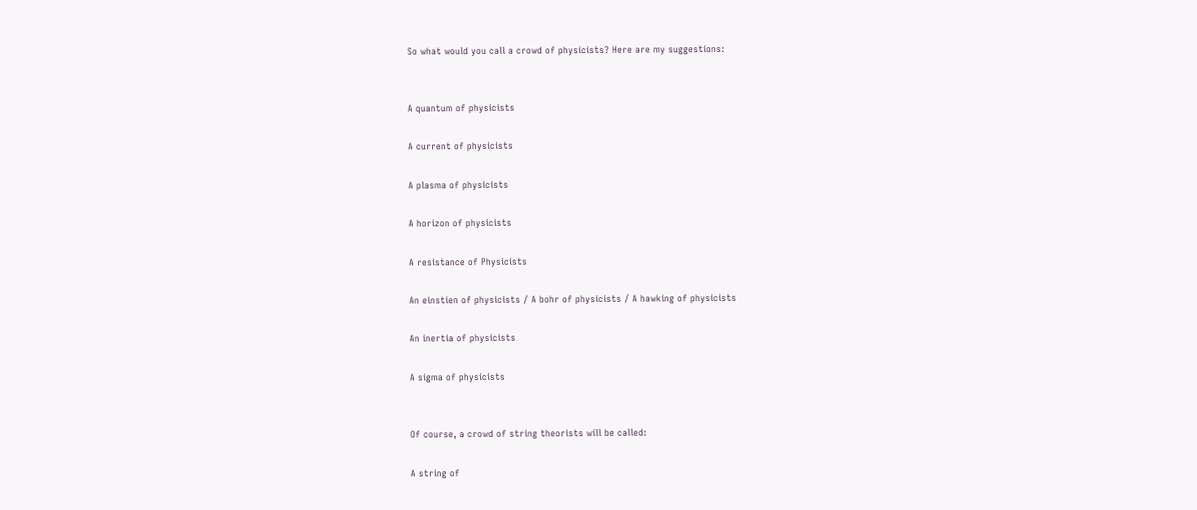So what would you call a crowd of physicists? Here are my suggestions:


A quantum of physicists

A current of physicists

A plasma of physicists

A horizon of physicists

A resistance of Physicists

An einstien of physicists / A bohr of physicists / A hawking of physicists

An inertia of physicists

A sigma of physicists


Of course, a crowd of string theorists will be called:

A string of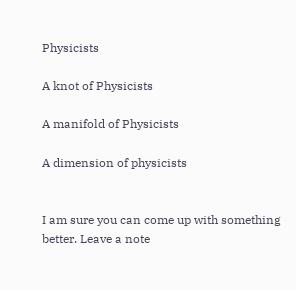Physicists

A knot of Physicists

A manifold of Physicists

A dimension of physicists


I am sure you can come up with something better. Leave a note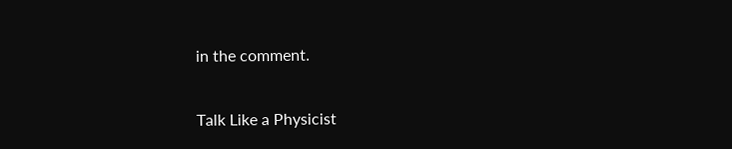in the comment.

Talk Like a Physicist